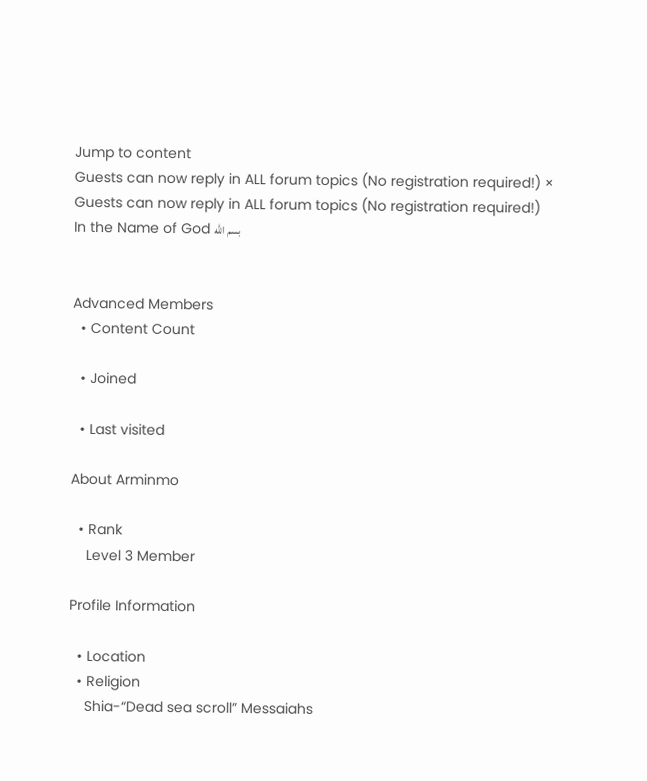Jump to content
Guests can now reply in ALL forum topics (No registration required!) ×
Guests can now reply in ALL forum topics (No registration required!)
In the Name of God بسم الله


Advanced Members
  • Content Count

  • Joined

  • Last visited

About Arminmo

  • Rank
    Level 3 Member

Profile Information

  • Location
  • Religion
    Shia-“Dead sea scroll” Messaiahs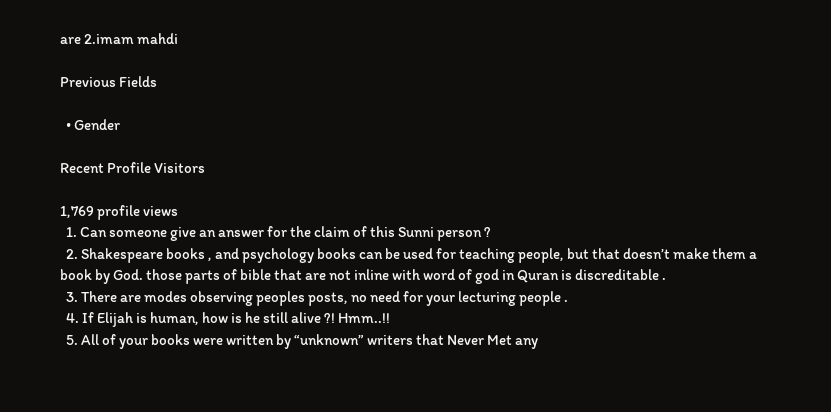are 2.imam mahdi

Previous Fields

  • Gender

Recent Profile Visitors

1,769 profile views
  1. Can someone give an answer for the claim of this Sunni person ?
  2. Shakespeare books , and psychology books can be used for teaching people, but that doesn’t make them a book by God. those parts of bible that are not inline with word of god in Quran is discreditable .
  3. There are modes observing peoples posts, no need for your lecturing people .
  4. If Elijah is human, how is he still alive ?! Hmm..!!
  5. All of your books were written by “unknown” writers that Never Met any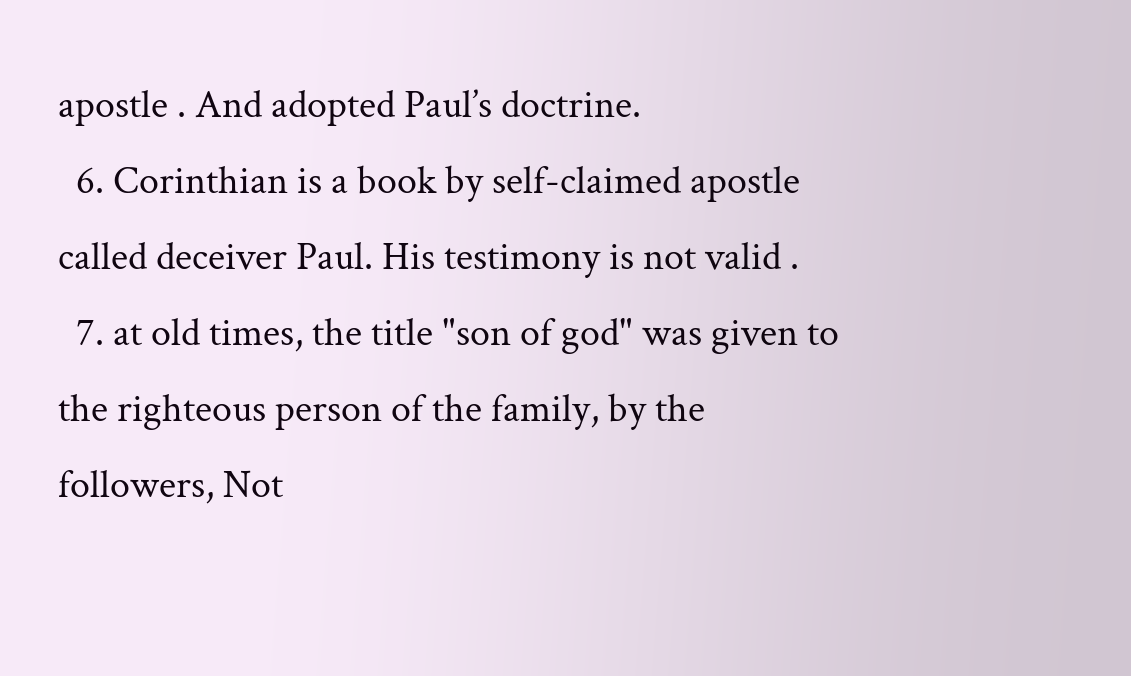apostle . And adopted Paul’s doctrine.
  6. Corinthian is a book by self-claimed apostle called deceiver Paul. His testimony is not valid .
  7. at old times, the title "son of god" was given to the righteous person of the family, by the followers, Not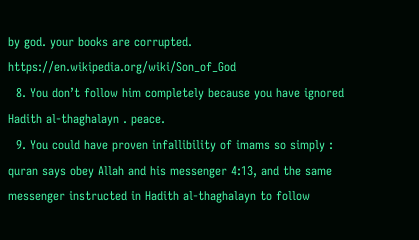by god. your books are corrupted. https://en.wikipedia.org/wiki/Son_of_God
  8. You don’t follow him completely because you have ignored Hadith al-thaghalayn . peace.
  9. You could have proven infallibility of imams so simply : quran says obey Allah and his messenger 4:13, and the same messenger instructed in Hadith al-thaghalayn to follow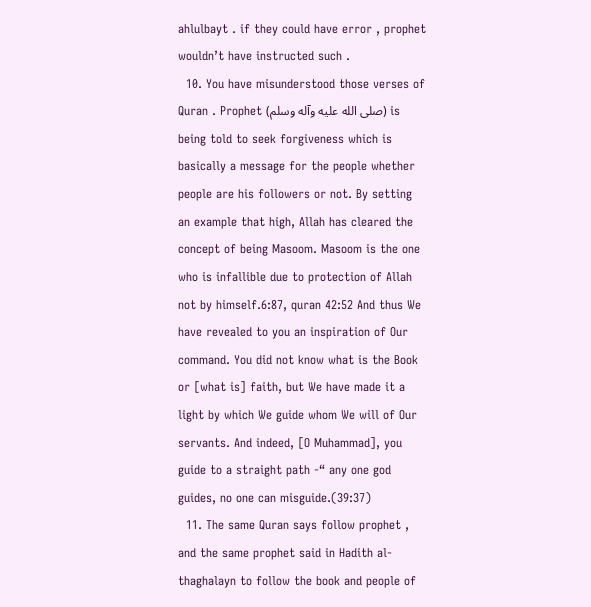ahlulbayt . if they could have error , prophet wouldn’t have instructed such .
  10. You have misunderstood those verses of Quran . Prophet (صلى الله عليه وآله وسلم) is being told to seek forgiveness which is basically a message for the people whether people are his followers or not. By setting an example that high, Allah has cleared the concept of being Masoom. Masoom is the one who is infallible due to protection of Allah not by himself.6:87, quran 42:52 And thus We have revealed to you an inspiration of Our command. You did not know what is the Book or [what is] faith, but We have made it a light by which We guide whom We will of Our servants. And indeed, [O Muhammad], you guide to a straight path -“ any one god guides, no one can misguide.(39:37)
  11. The same Quran says follow prophet , and the same prophet said in Hadith al-thaghalayn to follow the book and people of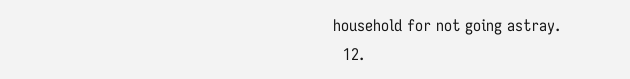household for not going astray.
  12.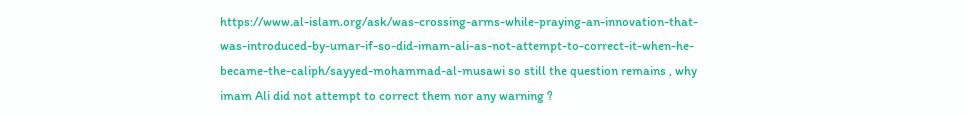https://www.al-islam.org/ask/was-crossing-arms-while-praying-an-innovation-that-was-introduced-by-umar-if-so-did-imam-ali-as-not-attempt-to-correct-it-when-he-became-the-caliph/sayyed-mohammad-al-musawi so still the question remains , why imam Ali did not attempt to correct them nor any warning ?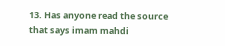13. Has anyone read the source that says imam mahdi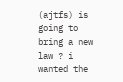(ajtfs) is going to bring a new law ? i wanted the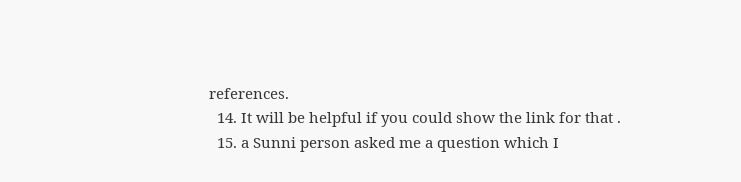references.
  14. It will be helpful if you could show the link for that .
  15. a Sunni person asked me a question which I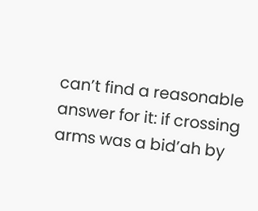can’t find a reasonable answer for it: if crossing arms was a bid’ah by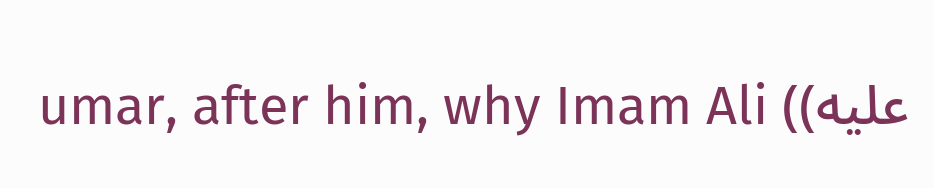umar, after him, why Imam Ali ((عليه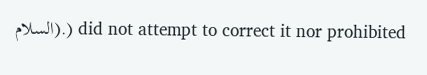السلام).) did not attempt to correct it nor prohibited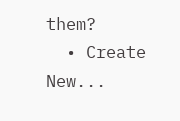them?
  • Create New...